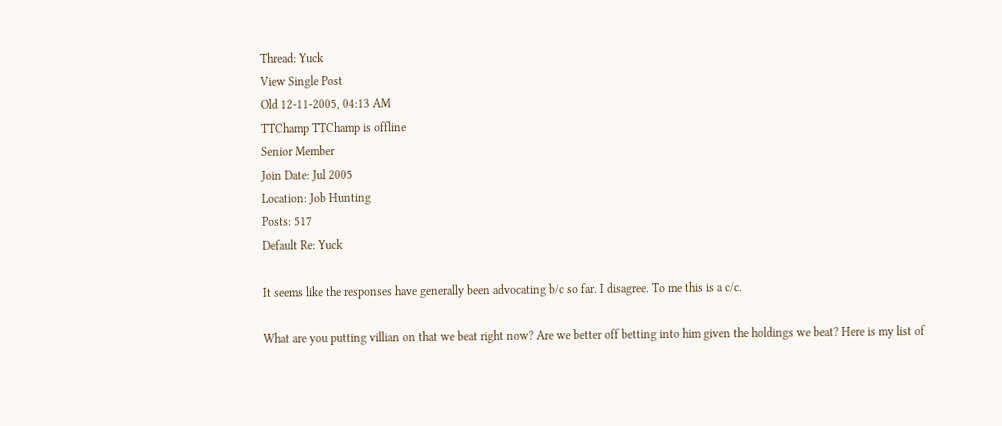Thread: Yuck
View Single Post
Old 12-11-2005, 04:13 AM
TTChamp TTChamp is offline
Senior Member
Join Date: Jul 2005
Location: Job Hunting
Posts: 517
Default Re: Yuck

It seems like the responses have generally been advocating b/c so far. I disagree. To me this is a c/c.

What are you putting villian on that we beat right now? Are we better off betting into him given the holdings we beat? Here is my list of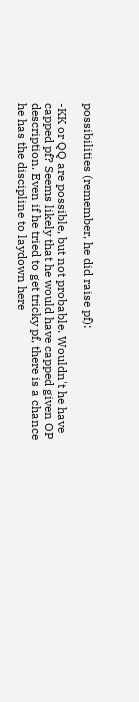possibilities (remember, he did raise pf):

-KK or QQ are possible, but not probable. Wouldn't he have capped pf? Seems likely that he would have capped given OP description. Even if he tried to get tricky pf, there is a chance he has the discipline to laydown here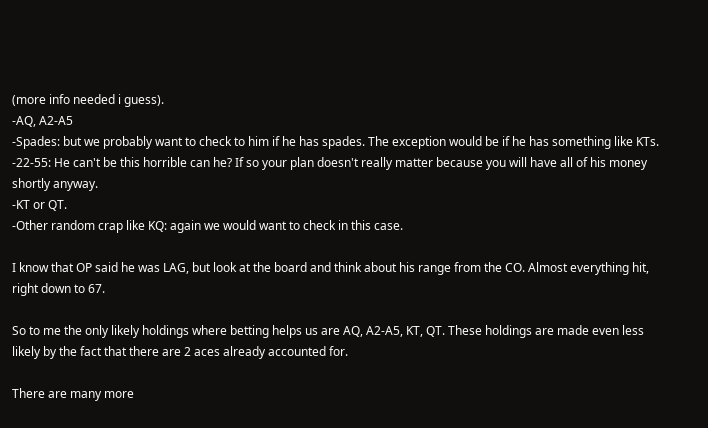(more info needed i guess).
-AQ, A2-A5
-Spades: but we probably want to check to him if he has spades. The exception would be if he has something like KTs.
-22-55: He can't be this horrible can he? If so your plan doesn't really matter because you will have all of his money shortly anyway.
-KT or QT.
-Other random crap like KQ: again we would want to check in this case.

I know that OP said he was LAG, but look at the board and think about his range from the CO. Almost everything hit, right down to 67.

So to me the only likely holdings where betting helps us are AQ, A2-A5, KT, QT. These holdings are made even less likely by the fact that there are 2 aces already accounted for.

There are many more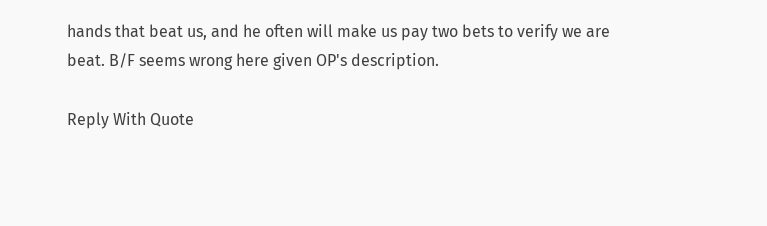hands that beat us, and he often will make us pay two bets to verify we are beat. B/F seems wrong here given OP's description.

Reply With Quote